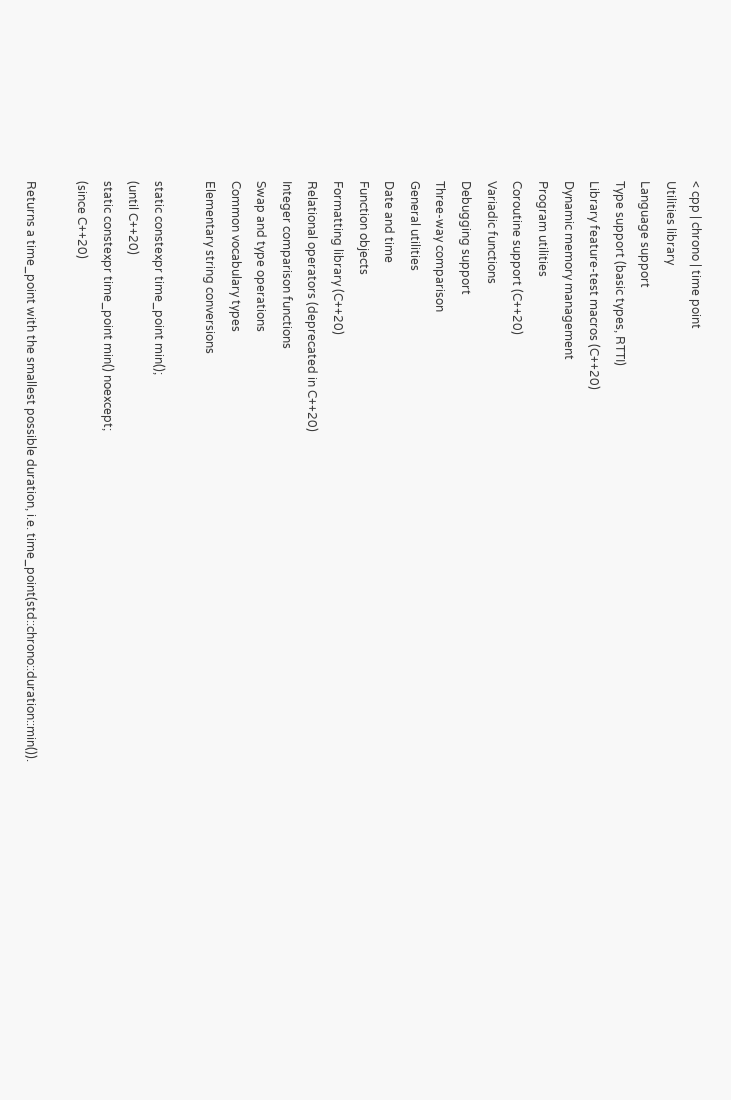< cpp | chrono | time point
Utilities library
Language support
Type support (basic types, RTTI)
Library feature-test macros (C++20)
Dynamic memory management
Program utilities
Coroutine support (C++20)
Variadic functions
Debugging support
Three-way comparison
General utilities
Date and time
Function objects
Formatting library (C++20)
Relational operators (deprecated in C++20)
Integer comparison functions
Swap and type operations
Common vocabulary types
Elementary string conversions

static constexpr time_point min();
(until C++20)
static constexpr time_point min() noexcept;
(since C++20)

Returns a time_point with the smallest possible duration, i.e. time_point(std::chrono::duration::min()).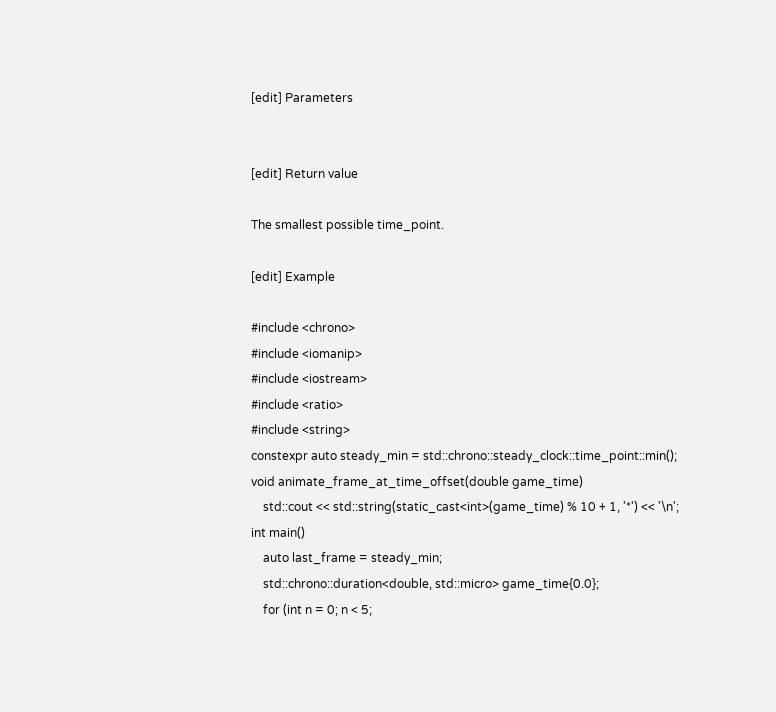[edit] Parameters


[edit] Return value

The smallest possible time_point.

[edit] Example

#include <chrono>
#include <iomanip>
#include <iostream>
#include <ratio>
#include <string>
constexpr auto steady_min = std::chrono::steady_clock::time_point::min();
void animate_frame_at_time_offset(double game_time)
    std::cout << std::string(static_cast<int>(game_time) % 10 + 1, '*') << '\n';
int main()
    auto last_frame = steady_min;
    std::chrono::duration<double, std::micro> game_time{0.0};
    for (int n = 0; n < 5;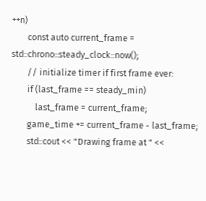++n)
        const auto current_frame = std::chrono::steady_clock::now();
        // initialize timer if first frame ever:
        if (last_frame == steady_min)
            last_frame = current_frame;
        game_time += current_frame - last_frame;
        std::cout << "Drawing frame at " <<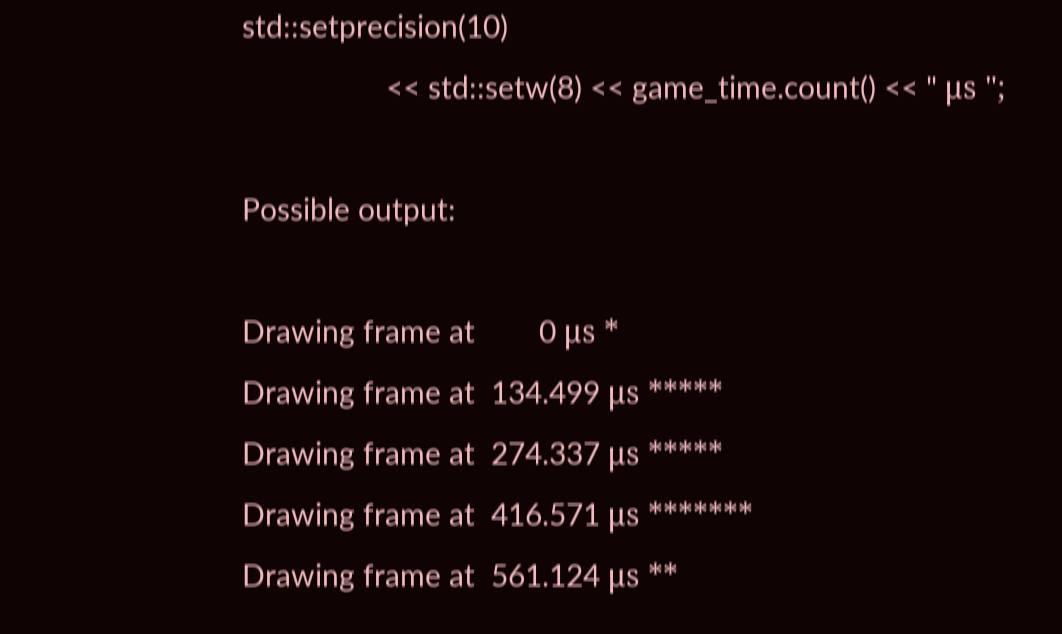std::setprecision(10)
                  << std::setw(8) << game_time.count() << " μs ";

Possible output:

Drawing frame at        0 μs *
Drawing frame at  134.499 μs *****
Drawing frame at  274.337 μs *****
Drawing frame at  416.571 μs *******
Drawing frame at  561.124 μs **